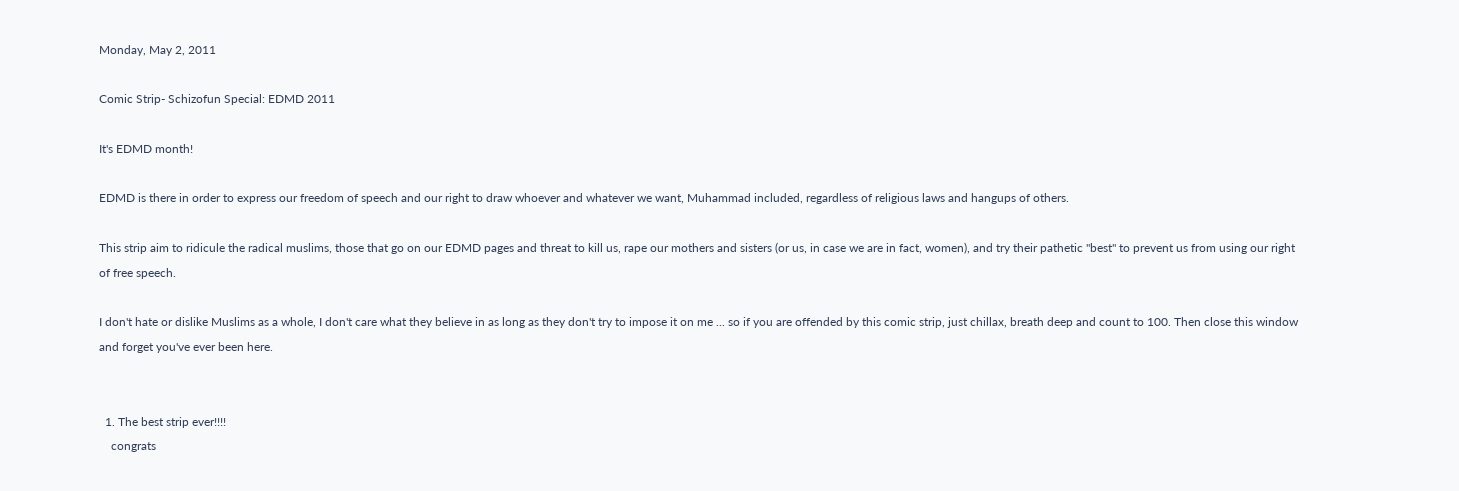Monday, May 2, 2011

Comic Strip- Schizofun Special: EDMD 2011

It's EDMD month!

EDMD is there in order to express our freedom of speech and our right to draw whoever and whatever we want, Muhammad included, regardless of religious laws and hangups of others.

This strip aim to ridicule the radical muslims, those that go on our EDMD pages and threat to kill us, rape our mothers and sisters (or us, in case we are in fact, women), and try their pathetic "best" to prevent us from using our right of free speech.

I don't hate or dislike Muslims as a whole, I don't care what they believe in as long as they don't try to impose it on me ... so if you are offended by this comic strip, just chillax, breath deep and count to 100. Then close this window and forget you've ever been here.


  1. The best strip ever!!!!
    congrats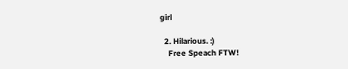girl

  2. Hilarious. :)
    Free Speach FTW!